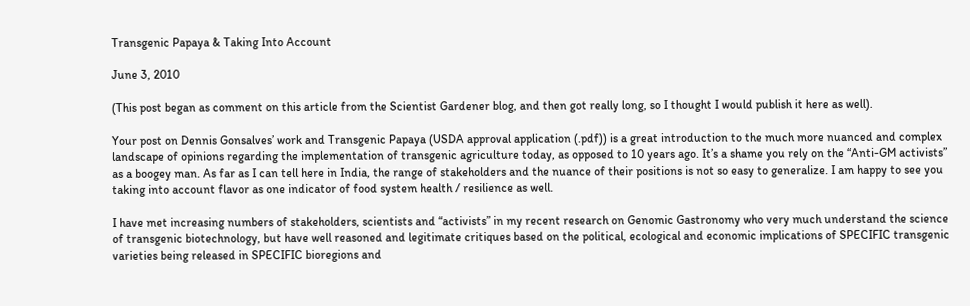Transgenic Papaya & Taking Into Account

June 3, 2010

(This post began as comment on this article from the Scientist Gardener blog, and then got really long, so I thought I would publish it here as well).

Your post on Dennis Gonsalves’ work and Transgenic Papaya (USDA approval application (.pdf)) is a great introduction to the much more nuanced and complex landscape of opinions regarding the implementation of transgenic agriculture today, as opposed to 10 years ago. It’s a shame you rely on the “Anti-GM activists” as a boogey man. As far as I can tell here in India, the range of stakeholders and the nuance of their positions is not so easy to generalize. I am happy to see you taking into account flavor as one indicator of food system health / resilience as well.

I have met increasing numbers of stakeholders, scientists and “activists” in my recent research on Genomic Gastronomy who very much understand the science of transgenic biotechnology, but have well reasoned and legitimate critiques based on the political, ecological and economic implications of SPECIFIC transgenic varieties being released in SPECIFIC bioregions and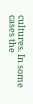cultures. In some cases the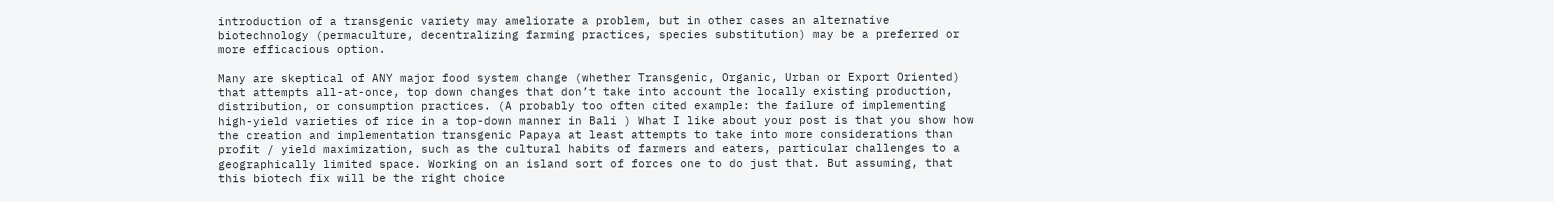introduction of a transgenic variety may ameliorate a problem, but in other cases an alternative biotechnology (permaculture, decentralizing farming practices, species substitution) may be a preferred or more efficacious option.

Many are skeptical of ANY major food system change (whether Transgenic, Organic, Urban or Export Oriented) that attempts all-at-once, top down changes that don’t take into account the locally existing production, distribution, or consumption practices. (A probably too often cited example: the failure of implementing high-yield varieties of rice in a top-down manner in Bali ) What I like about your post is that you show how the creation and implementation transgenic Papaya at least attempts to take into more considerations than profit / yield maximization, such as the cultural habits of farmers and eaters, particular challenges to a geographically limited space. Working on an island sort of forces one to do just that. But assuming, that this biotech fix will be the right choice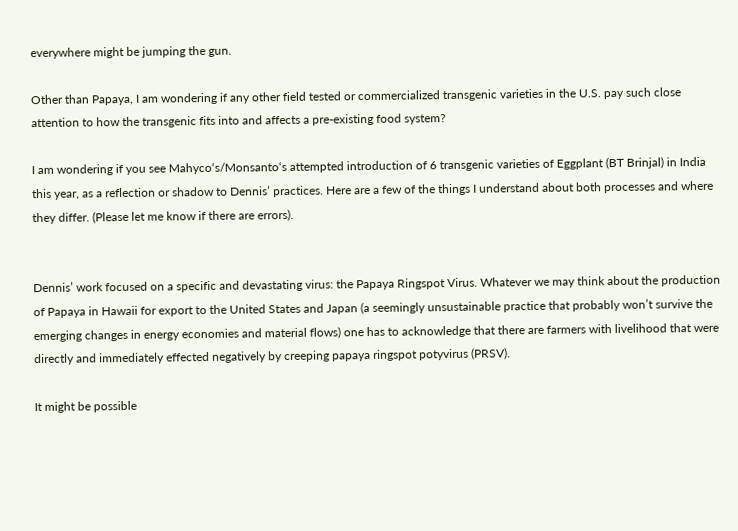everywhere might be jumping the gun.

Other than Papaya, I am wondering if any other field tested or commercialized transgenic varieties in the U.S. pay such close attention to how the transgenic fits into and affects a pre-existing food system?

I am wondering if you see Mahyco‘s/Monsanto‘s attempted introduction of 6 transgenic varieties of Eggplant (BT Brinjal) in India this year, as a reflection or shadow to Dennis’ practices. Here are a few of the things I understand about both processes and where they differ. (Please let me know if there are errors).


Dennis’ work focused on a specific and devastating virus: the Papaya Ringspot Virus. Whatever we may think about the production of Papaya in Hawaii for export to the United States and Japan (a seemingly unsustainable practice that probably won’t survive the emerging changes in energy economies and material flows) one has to acknowledge that there are farmers with livelihood that were directly and immediately effected negatively by creeping papaya ringspot potyvirus (PRSV).

It might be possible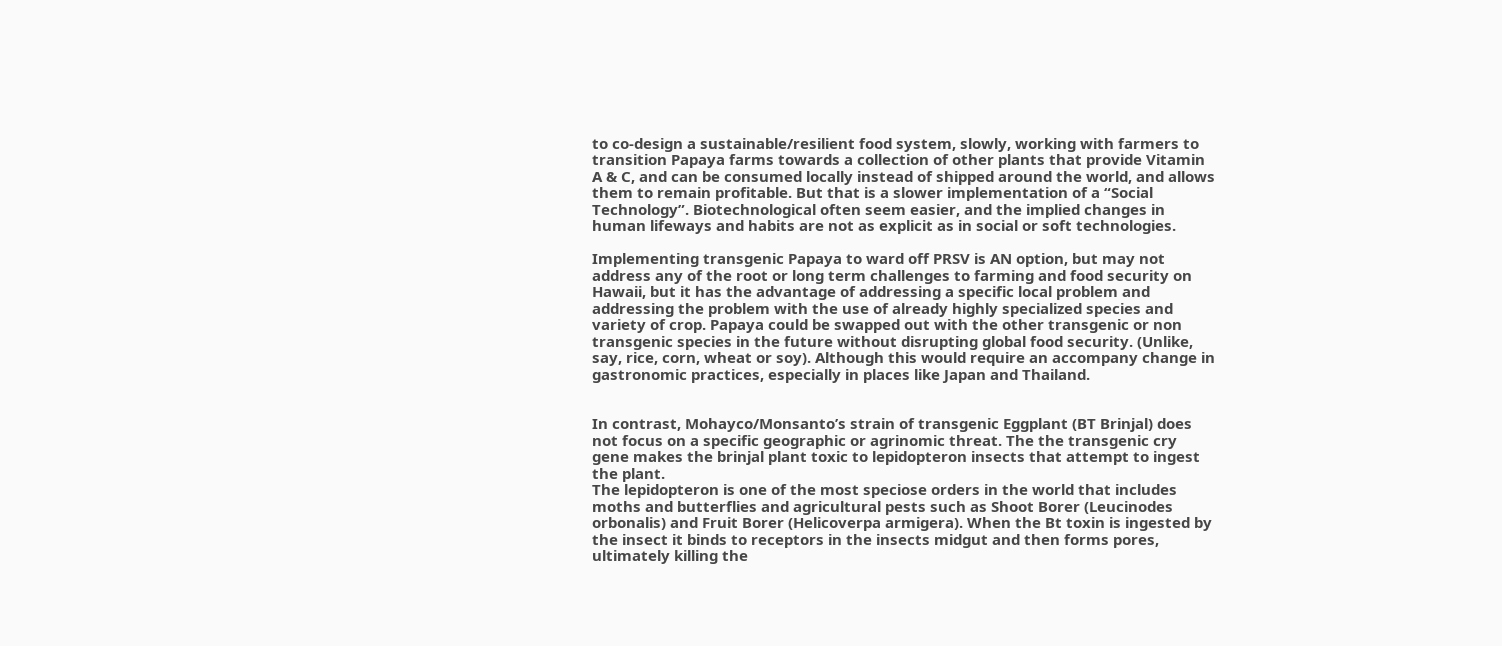to co-design a sustainable/resilient food system, slowly, working with farmers to transition Papaya farms towards a collection of other plants that provide Vitamin A & C, and can be consumed locally instead of shipped around the world, and allows them to remain profitable. But that is a slower implementation of a “Social Technology”. Biotechnological often seem easier, and the implied changes in human lifeways and habits are not as explicit as in social or soft technologies.

Implementing transgenic Papaya to ward off PRSV is AN option, but may not address any of the root or long term challenges to farming and food security on Hawaii, but it has the advantage of addressing a specific local problem and addressing the problem with the use of already highly specialized species and variety of crop. Papaya could be swapped out with the other transgenic or non transgenic species in the future without disrupting global food security. (Unlike, say, rice, corn, wheat or soy). Although this would require an accompany change in gastronomic practices, especially in places like Japan and Thailand.


In contrast, Mohayco/Monsanto’s strain of transgenic Eggplant (BT Brinjal) does not focus on a specific geographic or agrinomic threat. The the transgenic cry gene makes the brinjal plant toxic to lepidopteron insects that attempt to ingest the plant.
The lepidopteron is one of the most speciose orders in the world that includes moths and butterflies and agricultural pests such as Shoot Borer (Leucinodes orbonalis) and Fruit Borer (Helicoverpa armigera). When the Bt toxin is ingested by the insect it binds to receptors in the insects midgut and then forms pores, ultimately killing the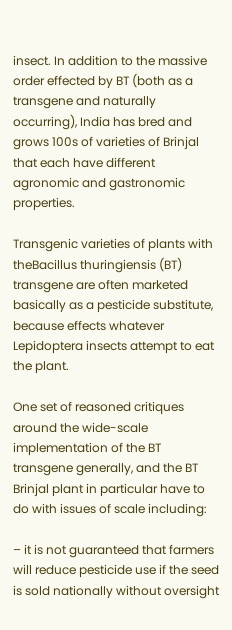insect. In addition to the massive order effected by BT (both as a transgene and naturally occurring), India has bred and grows 100s of varieties of Brinjal that each have different agronomic and gastronomic properties.

Transgenic varieties of plants with theBacillus thuringiensis (BT) transgene are often marketed basically as a pesticide substitute, because effects whatever Lepidoptera insects attempt to eat the plant.

One set of reasoned critiques around the wide-scale implementation of the BT transgene generally, and the BT Brinjal plant in particular have to do with issues of scale including:

– it is not guaranteed that farmers will reduce pesticide use if the seed is sold nationally without oversight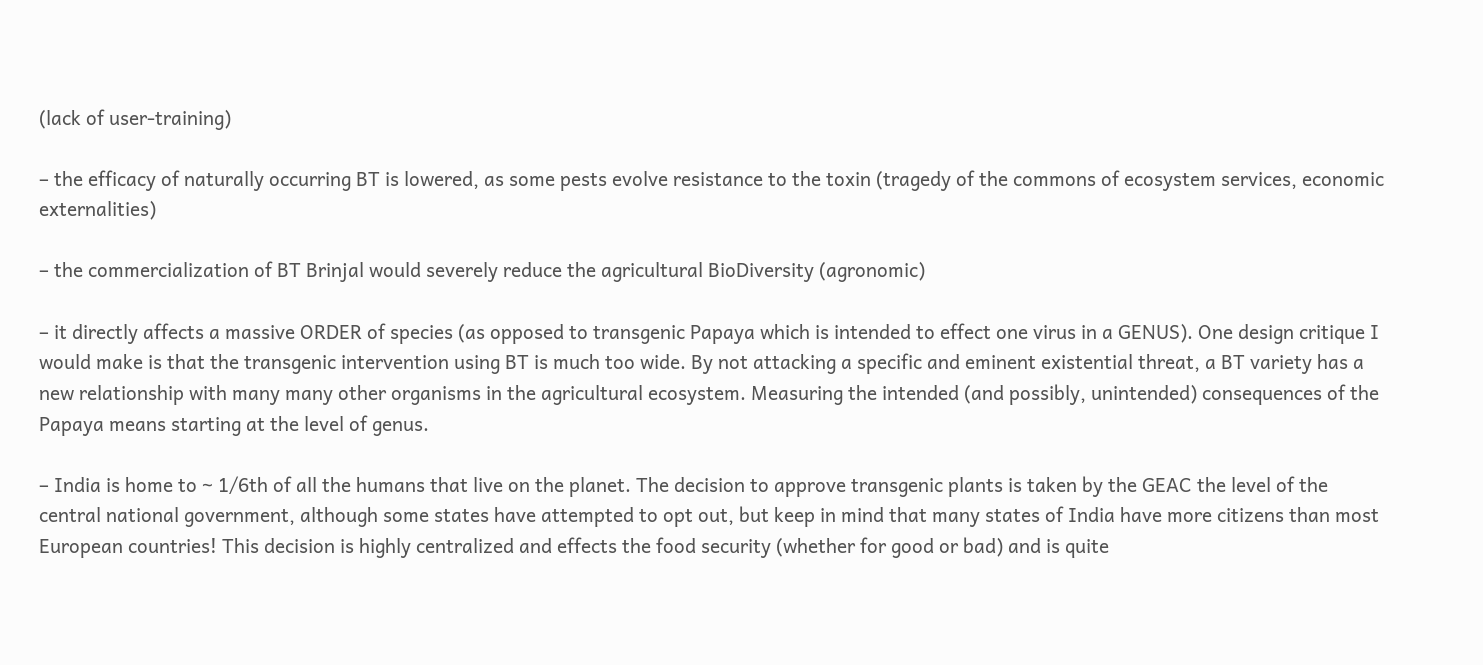(lack of user-training)

– the efficacy of naturally occurring BT is lowered, as some pests evolve resistance to the toxin (tragedy of the commons of ecosystem services, economic externalities)

– the commercialization of BT Brinjal would severely reduce the agricultural BioDiversity (agronomic)

– it directly affects a massive ORDER of species (as opposed to transgenic Papaya which is intended to effect one virus in a GENUS). One design critique I would make is that the transgenic intervention using BT is much too wide. By not attacking a specific and eminent existential threat, a BT variety has a new relationship with many many other organisms in the agricultural ecosystem. Measuring the intended (and possibly, unintended) consequences of the Papaya means starting at the level of genus.

– India is home to ~ 1/6th of all the humans that live on the planet. The decision to approve transgenic plants is taken by the GEAC the level of the central national government, although some states have attempted to opt out, but keep in mind that many states of India have more citizens than most European countries! This decision is highly centralized and effects the food security (whether for good or bad) and is quite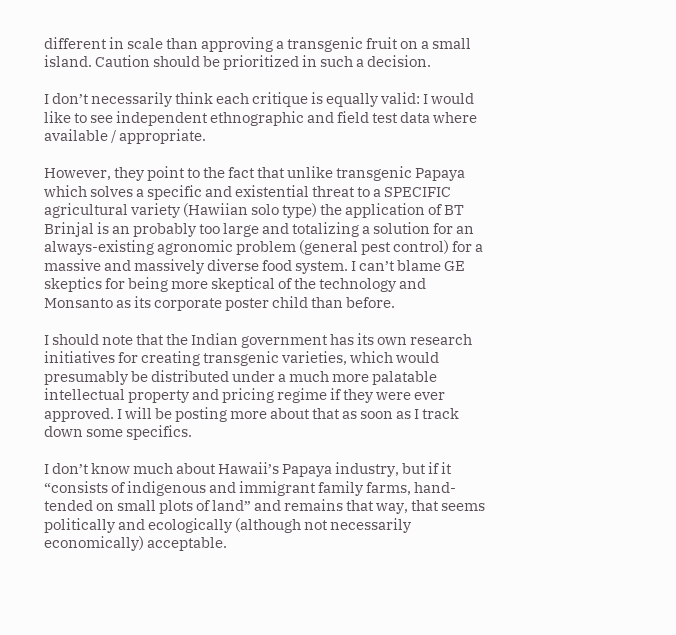different in scale than approving a transgenic fruit on a small island. Caution should be prioritized in such a decision.

I don’t necessarily think each critique is equally valid: I would like to see independent ethnographic and field test data where available / appropriate.

However, they point to the fact that unlike transgenic Papaya which solves a specific and existential threat to a SPECIFIC agricultural variety (Hawiian solo type) the application of BT Brinjal is an probably too large and totalizing a solution for an always-existing agronomic problem (general pest control) for a massive and massively diverse food system. I can’t blame GE skeptics for being more skeptical of the technology and Monsanto as its corporate poster child than before.

I should note that the Indian government has its own research initiatives for creating transgenic varieties, which would presumably be distributed under a much more palatable intellectual property and pricing regime if they were ever approved. I will be posting more about that as soon as I track down some specifics.

I don’t know much about Hawaii’s Papaya industry, but if it “consists of indigenous and immigrant family farms, hand-tended on small plots of land” and remains that way, that seems politically and ecologically (although not necessarily economically) acceptable.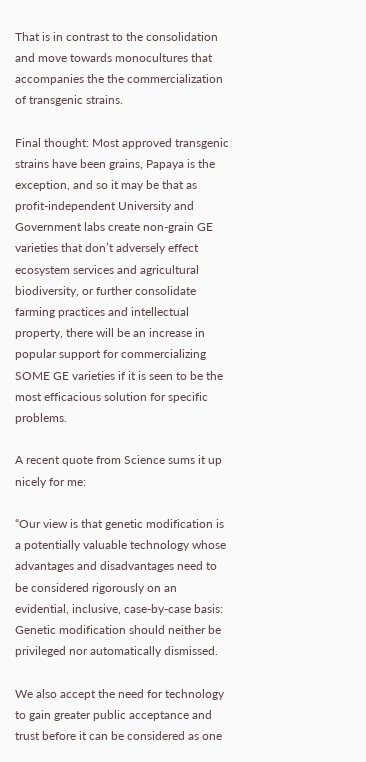That is in contrast to the consolidation and move towards monocultures that accompanies the the commercialization of transgenic strains.

Final thought: Most approved transgenic strains have been grains, Papaya is the exception, and so it may be that as profit-independent University and Government labs create non-grain GE varieties that don’t adversely effect ecosystem services and agricultural biodiversity, or further consolidate farming practices and intellectual property, there will be an increase in popular support for commercializing SOME GE varieties if it is seen to be the most efficacious solution for specific problems.

A recent quote from Science sums it up nicely for me:

“Our view is that genetic modification is a potentially valuable technology whose advantages and disadvantages need to be considered rigorously on an evidential, inclusive, case-by-case basis: Genetic modification should neither be privileged nor automatically dismissed.

We also accept the need for technology to gain greater public acceptance and trust before it can be considered as one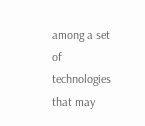among a set of technologies that may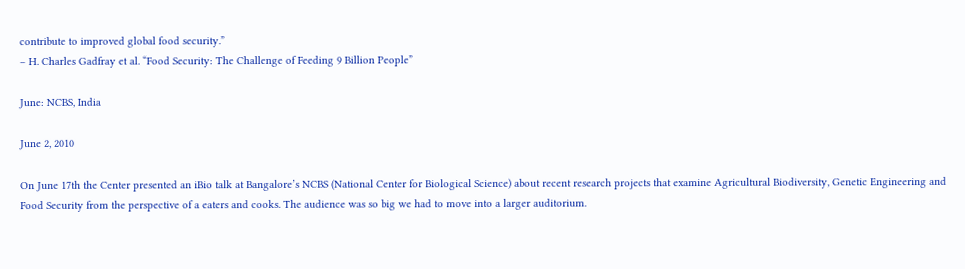contribute to improved global food security.”
– H. Charles Gadfray et al. “Food Security: The Challenge of Feeding 9 Billion People”

June: NCBS, India

June 2, 2010

On June 17th the Center presented an iBio talk at Bangalore’s NCBS (National Center for Biological Science) about recent research projects that examine Agricultural Biodiversity, Genetic Engineering and Food Security from the perspective of a eaters and cooks. The audience was so big we had to move into a larger auditorium.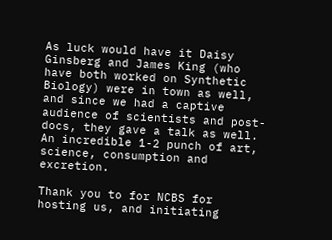As luck would have it Daisy Ginsberg and James King (who have both worked on Synthetic Biology) were in town as well, and since we had a captive audience of scientists and post-docs, they gave a talk as well. An incredible 1-2 punch of art, science, consumption and excretion.

Thank you to for NCBS for hosting us, and initiating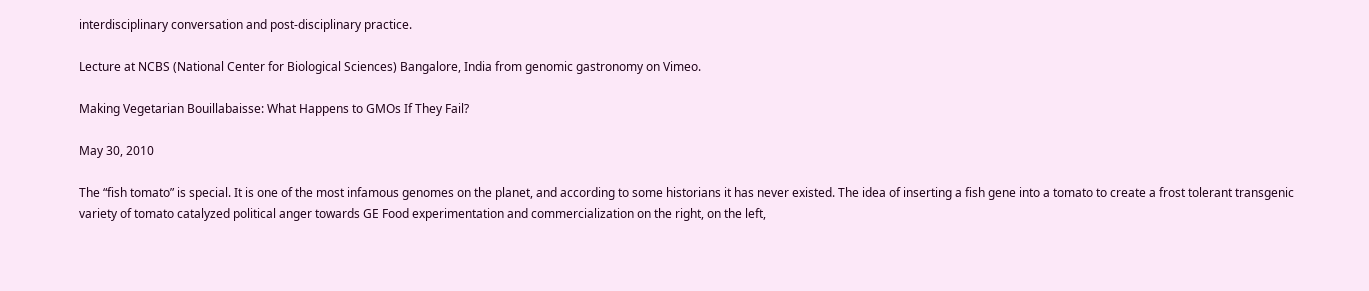interdisciplinary conversation and post-disciplinary practice.

Lecture at NCBS (National Center for Biological Sciences) Bangalore, India from genomic gastronomy on Vimeo.

Making Vegetarian Bouillabaisse: What Happens to GMOs If They Fail?

May 30, 2010

The “fish tomato” is special. It is one of the most infamous genomes on the planet, and according to some historians it has never existed. The idea of inserting a fish gene into a tomato to create a frost tolerant transgenic variety of tomato catalyzed political anger towards GE Food experimentation and commercialization on the right, on the left,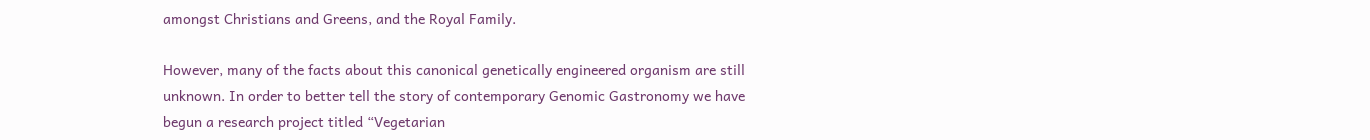amongst Christians and Greens, and the Royal Family.

However, many of the facts about this canonical genetically engineered organism are still unknown. In order to better tell the story of contemporary Genomic Gastronomy we have begun a research project titled “Vegetarian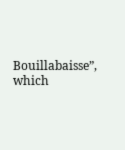Bouillabaisse”, which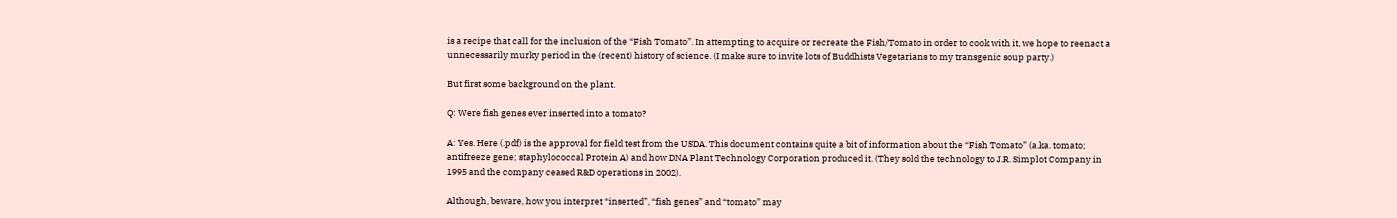is a recipe that call for the inclusion of the “Fish Tomato”. In attempting to acquire or recreate the Fish/Tomato in order to cook with it, we hope to reenact a unnecessarily murky period in the (recent) history of science. (I make sure to invite lots of Buddhists Vegetarians to my transgenic soup party.)

But first some background on the plant.

Q: Were fish genes ever inserted into a tomato?

A: Yes. Here (.pdf) is the approval for field test from the USDA. This document contains quite a bit of information about the “Fish Tomato” (a.ka. tomato; antifreeze gene; staphylococcal Protein A) and how DNA Plant Technology Corporation produced it. (They sold the technology to J.R. Simplot Company in 1995 and the company ceased R&D operations in 2002).

Although, beware, how you interpret “inserted”, “fish genes” and “tomato” may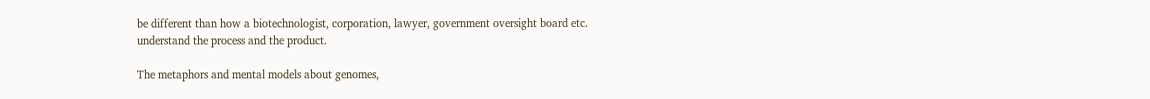be different than how a biotechnologist, corporation, lawyer, government oversight board etc. understand the process and the product.

The metaphors and mental models about genomes,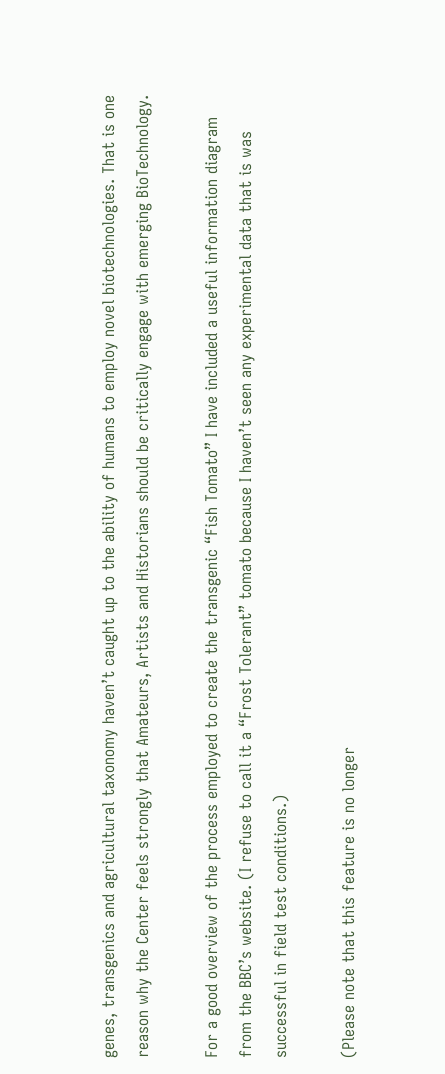genes, transgenics and agricultural taxonomy haven’t caught up to the ability of humans to employ novel biotechnologies. That is one reason why the Center feels strongly that Amateurs, Artists and Historians should be critically engage with emerging BioTechnology.

For a good overview of the process employed to create the transgenic “Fish Tomato” I have included a useful information diagram from the BBC’s website. (I refuse to call it a “Frost Tolerant” tomato because I haven’t seen any experimental data that is was successful in field test conditions.)

(Please note that this feature is no longer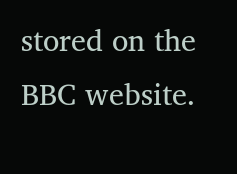stored on the BBC website.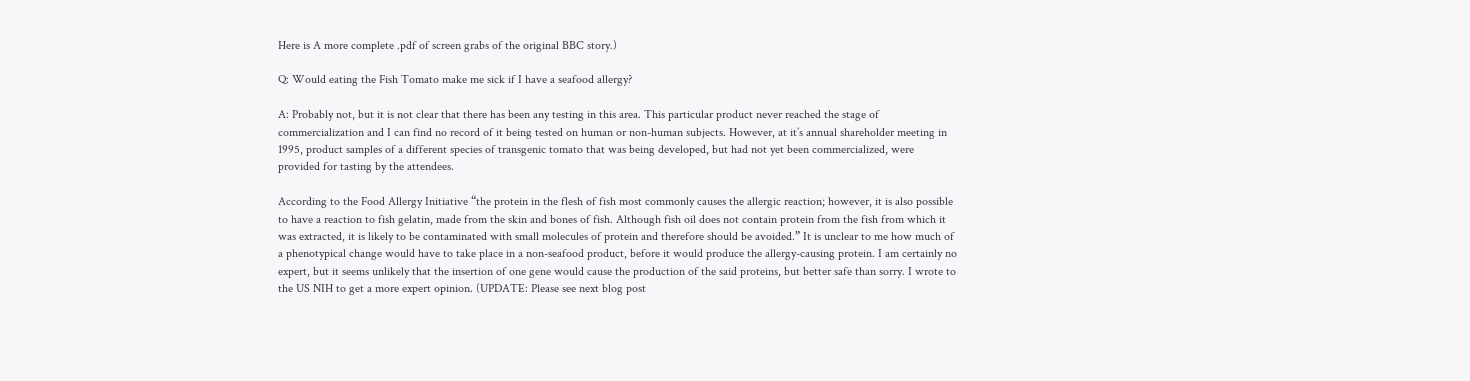Here is A more complete .pdf of screen grabs of the original BBC story.)

Q: Would eating the Fish Tomato make me sick if I have a seafood allergy?

A: Probably not, but it is not clear that there has been any testing in this area. This particular product never reached the stage of commercialization and I can find no record of it being tested on human or non-human subjects. However, at it’s annual shareholder meeting in 1995, product samples of a different species of transgenic tomato that was being developed, but had not yet been commercialized, were provided for tasting by the attendees.

According to the Food Allergy Initiative “the protein in the flesh of fish most commonly causes the allergic reaction; however, it is also possible to have a reaction to fish gelatin, made from the skin and bones of fish. Although fish oil does not contain protein from the fish from which it was extracted, it is likely to be contaminated with small molecules of protein and therefore should be avoided.” It is unclear to me how much of a phenotypical change would have to take place in a non-seafood product, before it would produce the allergy-causing protein. I am certainly no expert, but it seems unlikely that the insertion of one gene would cause the production of the said proteins, but better safe than sorry. I wrote to the US NIH to get a more expert opinion. (UPDATE: Please see next blog post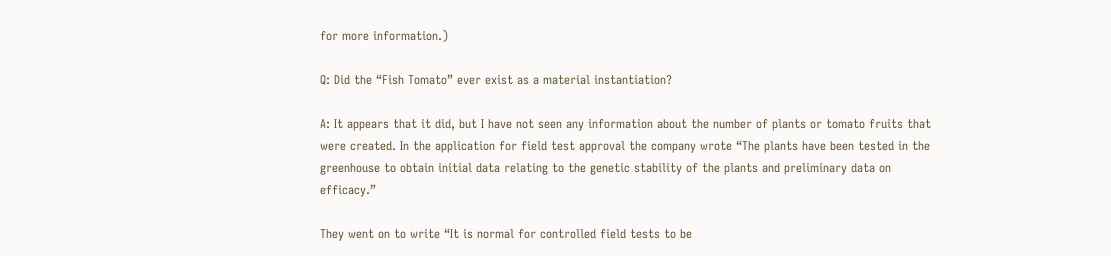for more information.)

Q: Did the “Fish Tomato” ever exist as a material instantiation?

A: It appears that it did, but I have not seen any information about the number of plants or tomato fruits that were created. In the application for field test approval the company wrote “The plants have been tested in the greenhouse to obtain initial data relating to the genetic stability of the plants and preliminary data on efficacy.”

They went on to write “It is normal for controlled field tests to be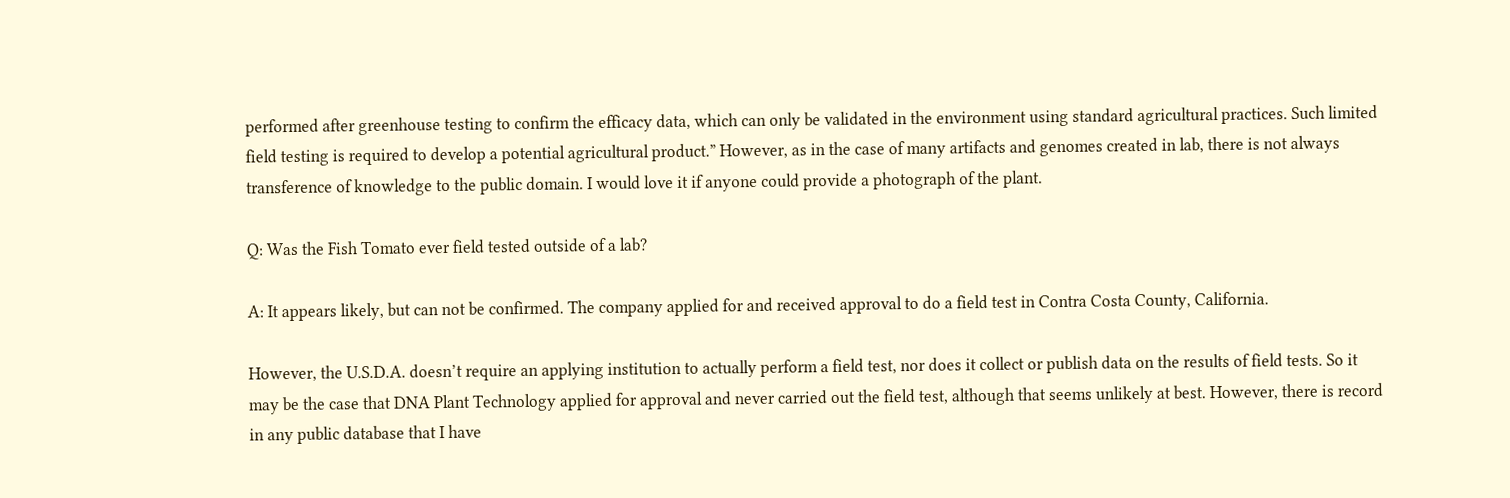performed after greenhouse testing to confirm the efficacy data, which can only be validated in the environment using standard agricultural practices. Such limited field testing is required to develop a potential agricultural product.” However, as in the case of many artifacts and genomes created in lab, there is not always transference of knowledge to the public domain. I would love it if anyone could provide a photograph of the plant.

Q: Was the Fish Tomato ever field tested outside of a lab?

A: It appears likely, but can not be confirmed. The company applied for and received approval to do a field test in Contra Costa County, California.

However, the U.S.D.A. doesn’t require an applying institution to actually perform a field test, nor does it collect or publish data on the results of field tests. So it may be the case that DNA Plant Technology applied for approval and never carried out the field test, although that seems unlikely at best. However, there is record in any public database that I have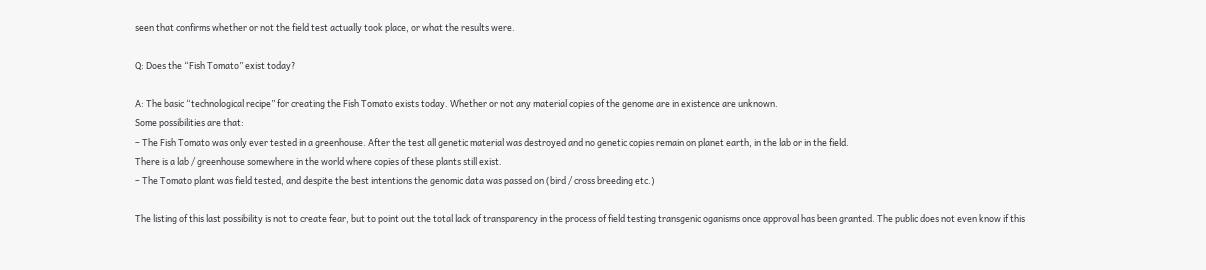seen that confirms whether or not the field test actually took place, or what the results were.

Q: Does the “Fish Tomato” exist today?

A: The basic “technological recipe” for creating the Fish Tomato exists today. Whether or not any material copies of the genome are in existence are unknown.
Some possibilities are that:
– The Fish Tomato was only ever tested in a greenhouse. After the test all genetic material was destroyed and no genetic copies remain on planet earth, in the lab or in the field.
There is a lab / greenhouse somewhere in the world where copies of these plants still exist.
– The Tomato plant was field tested, and despite the best intentions the genomic data was passed on (bird / cross breeding etc.)

The listing of this last possibility is not to create fear, but to point out the total lack of transparency in the process of field testing transgenic oganisms once approval has been granted. The public does not even know if this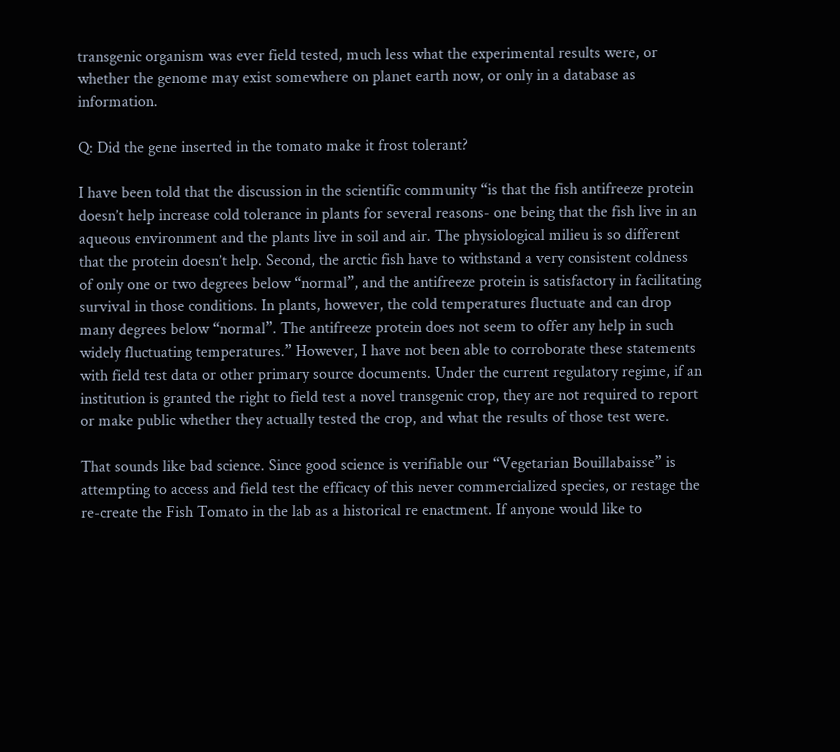transgenic organism was ever field tested, much less what the experimental results were, or whether the genome may exist somewhere on planet earth now, or only in a database as information.

Q: Did the gene inserted in the tomato make it frost tolerant?

I have been told that the discussion in the scientific community “is that the fish antifreeze protein doesn’t help increase cold tolerance in plants for several reasons- one being that the fish live in an aqueous environment and the plants live in soil and air. The physiological milieu is so different that the protein doesn’t help. Second, the arctic fish have to withstand a very consistent coldness of only one or two degrees below “normal”, and the antifreeze protein is satisfactory in facilitating survival in those conditions. In plants, however, the cold temperatures fluctuate and can drop many degrees below “normal”. The antifreeze protein does not seem to offer any help in such widely fluctuating temperatures.” However, I have not been able to corroborate these statements with field test data or other primary source documents. Under the current regulatory regime, if an institution is granted the right to field test a novel transgenic crop, they are not required to report or make public whether they actually tested the crop, and what the results of those test were.

That sounds like bad science. Since good science is verifiable our “Vegetarian Bouillabaisse” is attempting to access and field test the efficacy of this never commercialized species, or restage the re-create the Fish Tomato in the lab as a historical re enactment. If anyone would like to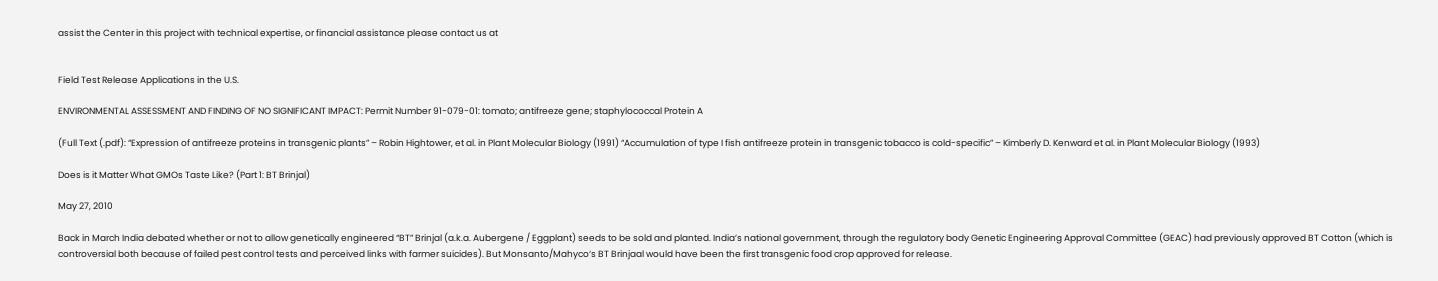assist the Center in this project with technical expertise, or financial assistance please contact us at


Field Test Release Applications in the U.S.

ENVIRONMENTAL ASSESSMENT AND FINDING OF NO SIGNIFICANT IMPACT: Permit Number 91-079-01: tomato; antifreeze gene; staphylococcal Protein A

(Full Text (.pdf): “Expression of antifreeze proteins in transgenic plants” – Robin Hightower, et al. in Plant Molecular Biology (1991) “Accumulation of type I fish antifreeze protein in transgenic tobacco is cold-specific” – Kimberly D. Kenward et al. in Plant Molecular Biology (1993)

Does is it Matter What GMOs Taste Like? (Part 1: BT Brinjal)

May 27, 2010

Back in March India debated whether or not to allow genetically engineered “BT” Brinjal (a.k.a. Aubergene / Eggplant) seeds to be sold and planted. India’s national government, through the regulatory body Genetic Engineering Approval Committee (GEAC) had previously approved BT Cotton (which is controversial both because of failed pest control tests and perceived links with farmer suicides). But Monsanto/Mahyco‘s BT Brinjaal would have been the first transgenic food crop approved for release.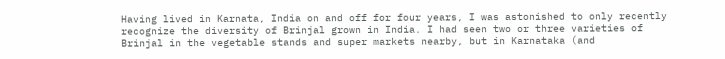Having lived in Karnata, India on and off for four years, I was astonished to only recently recognize the diversity of Brinjal grown in India. I had seen two or three varieties of Brinjal in the vegetable stands and super markets nearby, but in Karnataka (and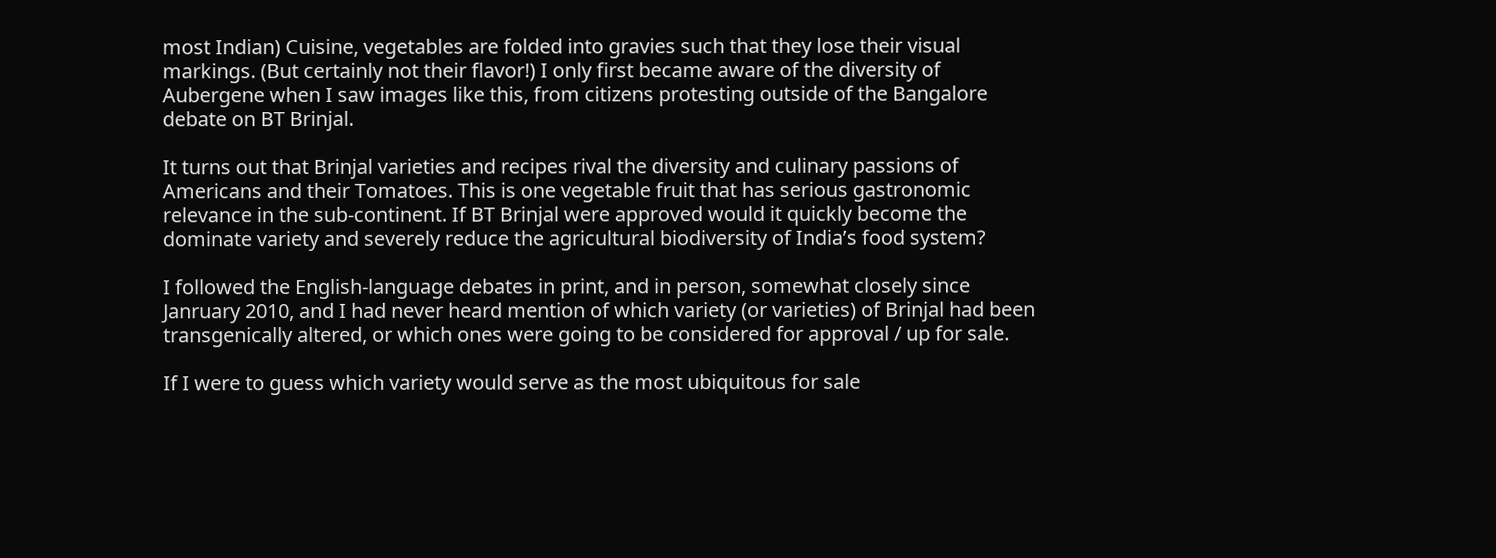most Indian) Cuisine, vegetables are folded into gravies such that they lose their visual markings. (But certainly not their flavor!) I only first became aware of the diversity of Aubergene when I saw images like this, from citizens protesting outside of the Bangalore debate on BT Brinjal.

It turns out that Brinjal varieties and recipes rival the diversity and culinary passions of Americans and their Tomatoes. This is one vegetable fruit that has serious gastronomic relevance in the sub-continent. If BT Brinjal were approved would it quickly become the dominate variety and severely reduce the agricultural biodiversity of India’s food system?

I followed the English-language debates in print, and in person, somewhat closely since Janruary 2010, and I had never heard mention of which variety (or varieties) of Brinjal had been transgenically altered, or which ones were going to be considered for approval / up for sale.

If I were to guess which variety would serve as the most ubiquitous for sale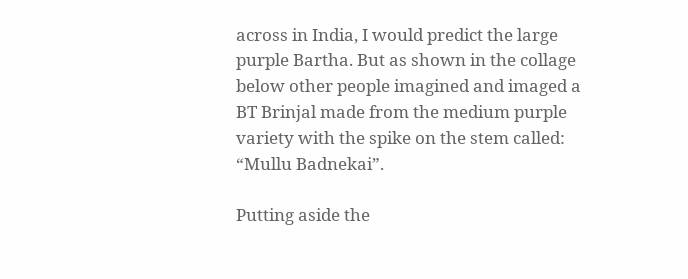across in India, I would predict the large purple Bartha. But as shown in the collage below other people imagined and imaged a BT Brinjal made from the medium purple variety with the spike on the stem called: “Mullu Badnekai”.

Putting aside the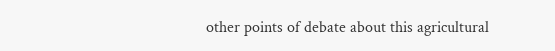other points of debate about this agricultural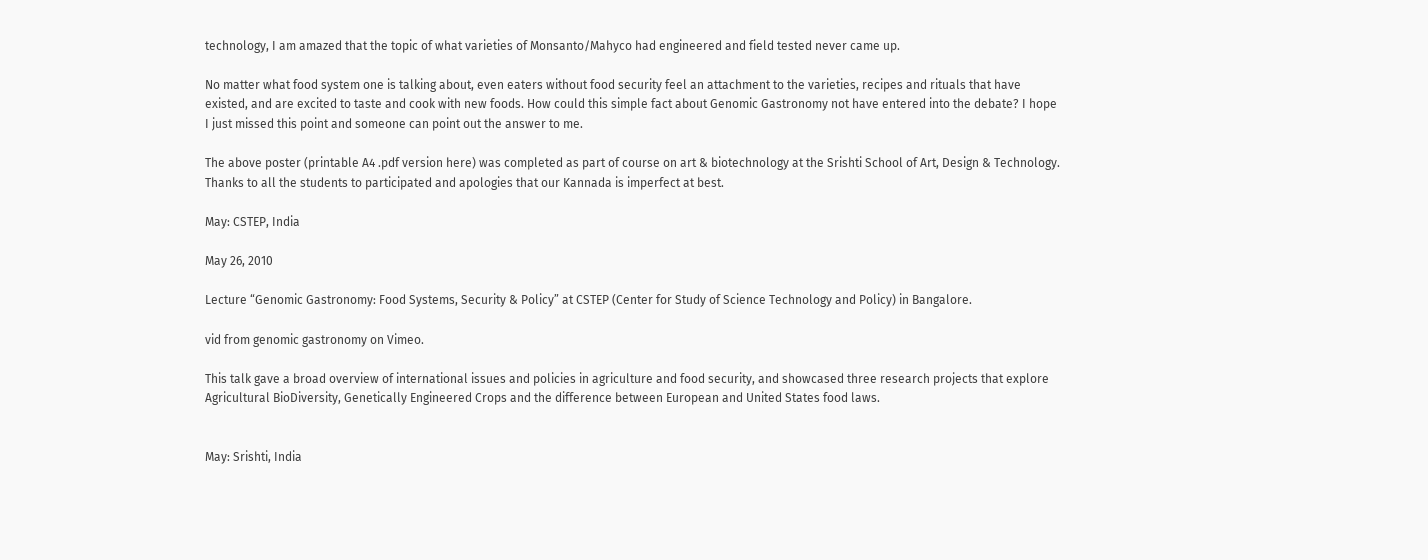technology, I am amazed that the topic of what varieties of Monsanto/Mahyco had engineered and field tested never came up.

No matter what food system one is talking about, even eaters without food security feel an attachment to the varieties, recipes and rituals that have existed, and are excited to taste and cook with new foods. How could this simple fact about Genomic Gastronomy not have entered into the debate? I hope I just missed this point and someone can point out the answer to me.

The above poster (printable A4 .pdf version here) was completed as part of course on art & biotechnology at the Srishti School of Art, Design & Technology. Thanks to all the students to participated and apologies that our Kannada is imperfect at best.

May: CSTEP, India

May 26, 2010

Lecture “Genomic Gastronomy: Food Systems, Security & Policy” at CSTEP (Center for Study of Science Technology and Policy) in Bangalore.

vid from genomic gastronomy on Vimeo.

This talk gave a broad overview of international issues and policies in agriculture and food security, and showcased three research projects that explore Agricultural BioDiversity, Genetically Engineered Crops and the difference between European and United States food laws.


May: Srishti, India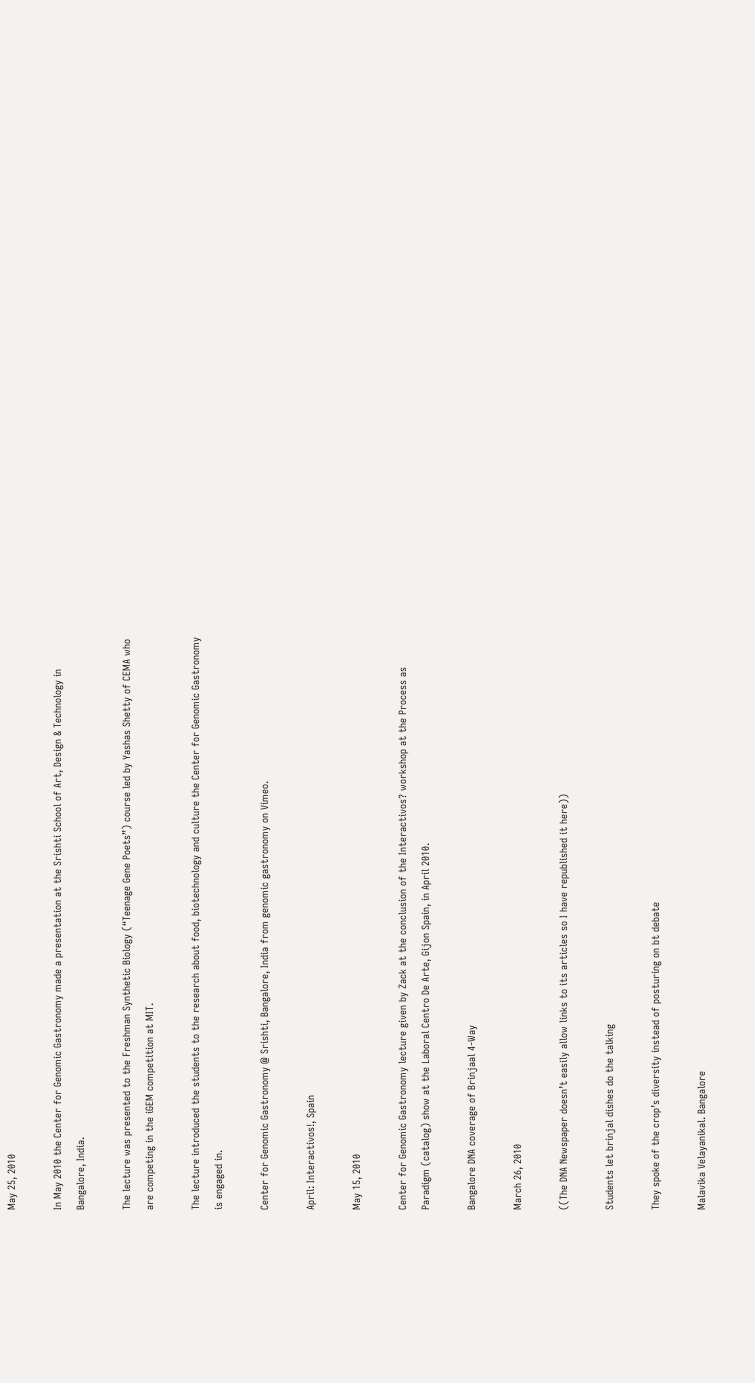May 25, 2010

In May 2010 the Center for Genomic Gastronomy made a presentation at the Srishti School of Art, Design & Technology in Bangalore, India.

The lecture was presented to the Freshman Synthetic Biology (“Teenage Gene Poets”) course led by Yashas Shetty of CEMA who are competing in the iGEM competition at MIT.

The lecture introduced the students to the research about food, biotechnology and culture the Center for Genomic Gastronomy is engaged in.

Center for Genomic Gastronomy @ Srishti, Bangalore, India from genomic gastronomy on Vimeo.

April: Interactivos!, Spain

May 15, 2010

Center for Genomic Gastronomy lecture given by Zack at the conclusion of the Interactivos? workshop at the Process as Paradigm (catalog) show at the Laboral Centro De Arte, Gijon Spain, in April 2010.

Bangalore DNA coverage of Brinjaal 4-Way

March 26, 2010

((The DNA Newspaper doesn’t easily allow links to its articles so I have republished it here))

Students let brinjal dishes do the talking

They spoke of the crop’s diversity instead of posturing on bt debate

Malavika Velayanikal. Bangalore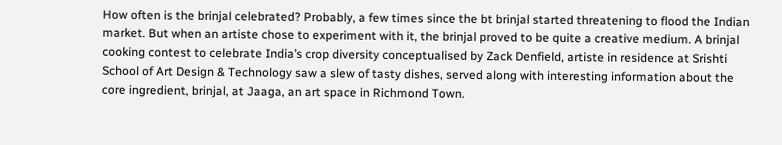How often is the brinjal celebrated? Probably, a few times since the bt brinjal started threatening to flood the Indian market. But when an artiste chose to experiment with it, the brinjal proved to be quite a creative medium. A brinjal cooking contest to celebrate India’s crop diversity conceptualised by Zack Denfield, artiste in residence at Srishti School of Art Design & Technology saw a slew of tasty dishes, served along with interesting information about the core ingredient, brinjal, at Jaaga, an art space in Richmond Town.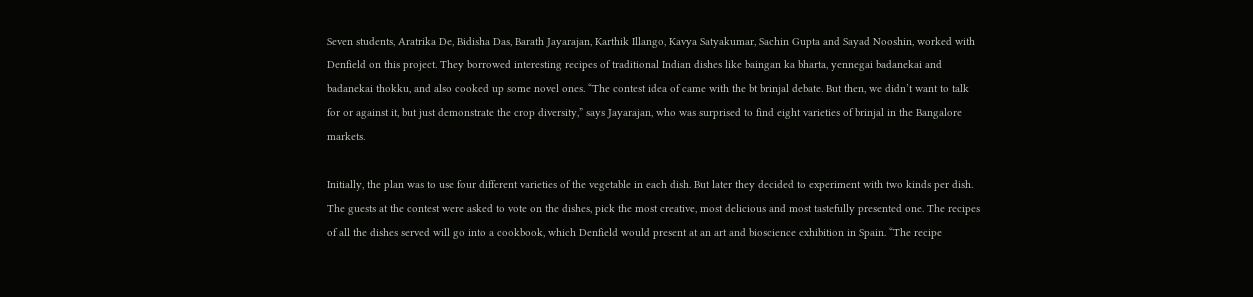Seven students, Aratrika De, Bidisha Das, Barath Jayarajan, Karthik Illango, Kavya Satyakumar, Sachin Gupta and Sayad Nooshin, worked with Denfield on this project. They borrowed interesting recipes of traditional Indian dishes like baingan ka bharta, yennegai badanekai and badanekai thokku, and also cooked up some novel ones. “The contest idea of came with the bt brinjal debate. But then, we didn’t want to talk for or against it, but just demonstrate the crop diversity,” says Jayarajan, who was surprised to find eight varieties of brinjal in the Bangalore markets.

Initially, the plan was to use four different varieties of the vegetable in each dish. But later they decided to experiment with two kinds per dish. The guests at the contest were asked to vote on the dishes, pick the most creative, most delicious and most tastefully presented one. The recipes of all the dishes served will go into a cookbook, which Denfield would present at an art and bioscience exhibition in Spain. “The recipe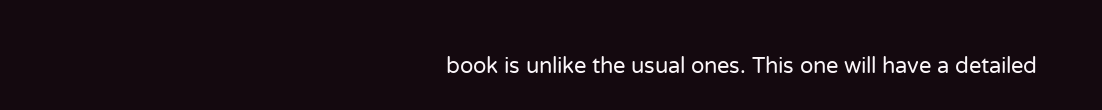book is unlike the usual ones. This one will have a detailed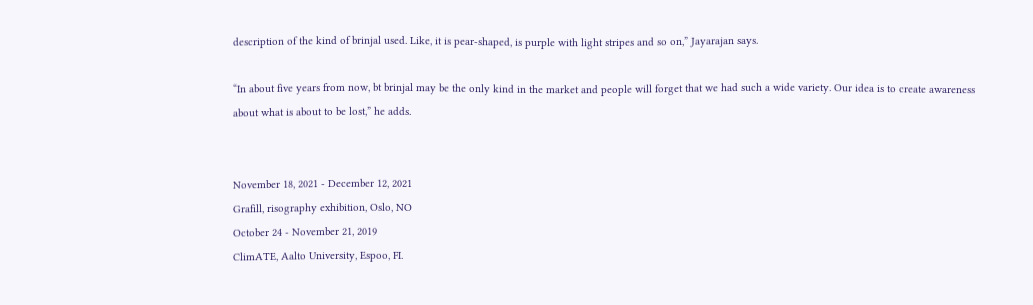description of the kind of brinjal used. Like, it is pear-shaped, is purple with light stripes and so on,” Jayarajan says.

“In about five years from now, bt brinjal may be the only kind in the market and people will forget that we had such a wide variety. Our idea is to create awareness about what is about to be lost,” he adds.


November 18, 2021 - December 12, 2021
Grafill, risography exhibition, Oslo, NO
October 24 - November 21, 2019
ClimATE, Aalto University, Espoo, FI.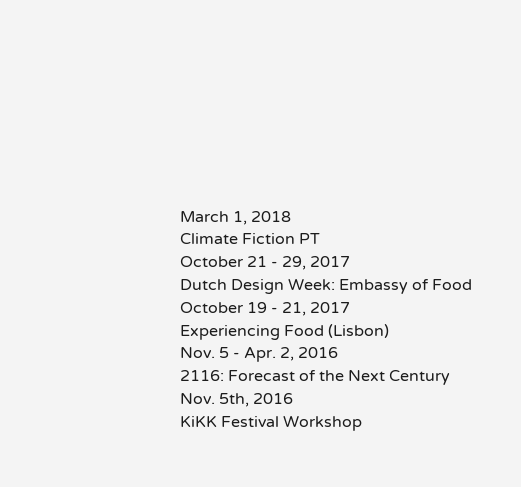March 1, 2018
Climate Fiction PT
October 21 - 29, 2017
Dutch Design Week: Embassy of Food
October 19 - 21, 2017
Experiencing Food (Lisbon)
Nov. 5 - Apr. 2, 2016
2116: Forecast of the Next Century
Nov. 5th, 2016
KiKK Festival Workshop